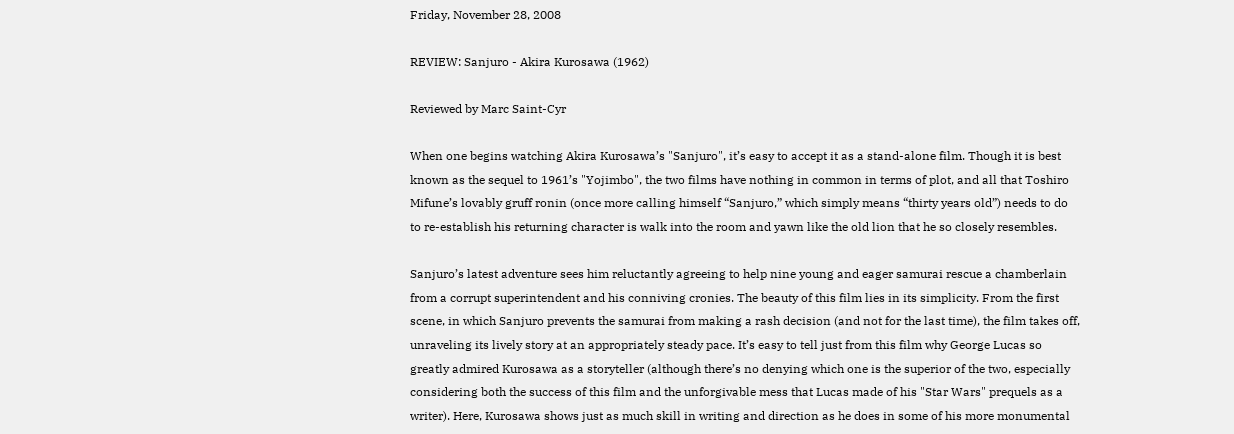Friday, November 28, 2008

REVIEW: Sanjuro - Akira Kurosawa (1962)

Reviewed by Marc Saint-Cyr

When one begins watching Akira Kurosawa’s "Sanjuro", it’s easy to accept it as a stand-alone film. Though it is best known as the sequel to 1961’s "Yojimbo", the two films have nothing in common in terms of plot, and all that Toshiro Mifune’s lovably gruff ronin (once more calling himself “Sanjuro,” which simply means “thirty years old”) needs to do to re-establish his returning character is walk into the room and yawn like the old lion that he so closely resembles.

Sanjuro’s latest adventure sees him reluctantly agreeing to help nine young and eager samurai rescue a chamberlain from a corrupt superintendent and his conniving cronies. The beauty of this film lies in its simplicity. From the first scene, in which Sanjuro prevents the samurai from making a rash decision (and not for the last time), the film takes off, unraveling its lively story at an appropriately steady pace. It’s easy to tell just from this film why George Lucas so greatly admired Kurosawa as a storyteller (although there’s no denying which one is the superior of the two, especially considering both the success of this film and the unforgivable mess that Lucas made of his "Star Wars" prequels as a writer). Here, Kurosawa shows just as much skill in writing and direction as he does in some of his more monumental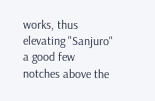works, thus elevating "Sanjuro" a good few notches above the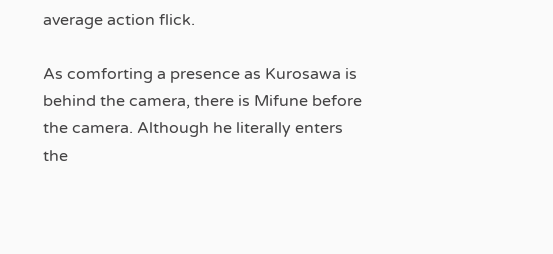average action flick.

As comforting a presence as Kurosawa is behind the camera, there is Mifune before the camera. Although he literally enters the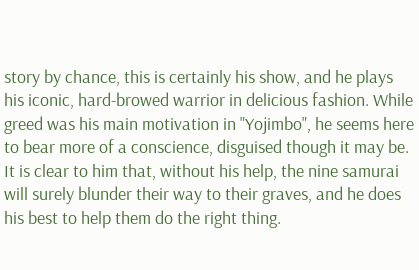story by chance, this is certainly his show, and he plays his iconic, hard-browed warrior in delicious fashion. While greed was his main motivation in "Yojimbo", he seems here to bear more of a conscience, disguised though it may be. It is clear to him that, without his help, the nine samurai will surely blunder their way to their graves, and he does his best to help them do the right thing.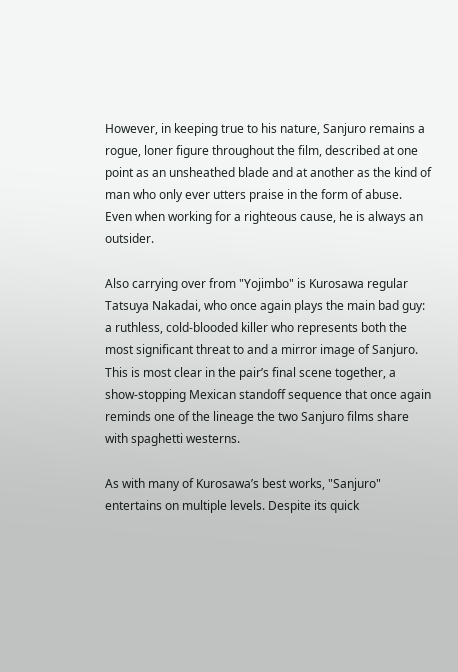However, in keeping true to his nature, Sanjuro remains a rogue, loner figure throughout the film, described at one point as an unsheathed blade and at another as the kind of man who only ever utters praise in the form of abuse. Even when working for a righteous cause, he is always an outsider.

Also carrying over from "Yojimbo" is Kurosawa regular Tatsuya Nakadai, who once again plays the main bad guy: a ruthless, cold-blooded killer who represents both the most significant threat to and a mirror image of Sanjuro. This is most clear in the pair’s final scene together, a show-stopping Mexican standoff sequence that once again reminds one of the lineage the two Sanjuro films share with spaghetti westerns.

As with many of Kurosawa’s best works, "Sanjuro" entertains on multiple levels. Despite its quick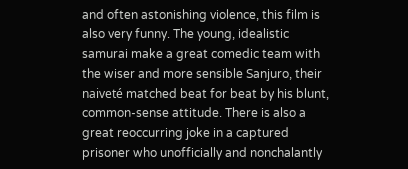and often astonishing violence, this film is also very funny. The young, idealistic samurai make a great comedic team with the wiser and more sensible Sanjuro, their naiveté matched beat for beat by his blunt, common-sense attitude. There is also a great reoccurring joke in a captured prisoner who unofficially and nonchalantly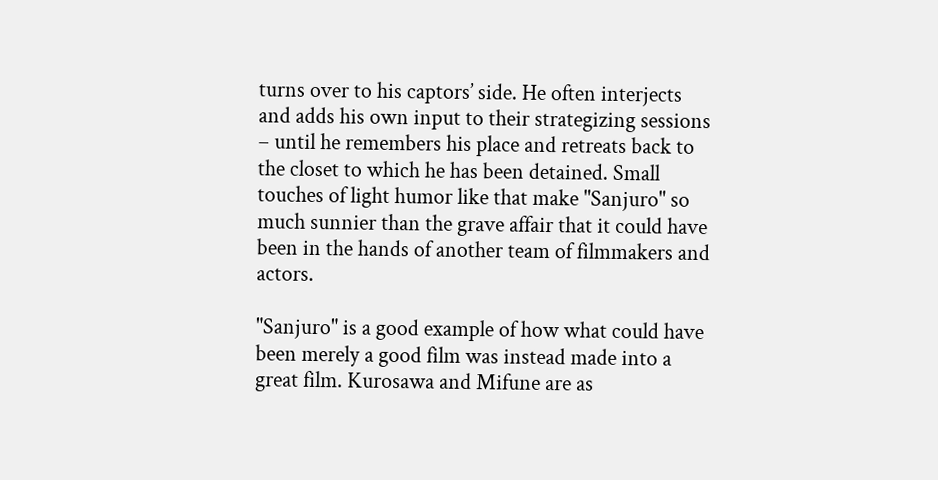turns over to his captors’ side. He often interjects and adds his own input to their strategizing sessions – until he remembers his place and retreats back to the closet to which he has been detained. Small touches of light humor like that make "Sanjuro" so much sunnier than the grave affair that it could have been in the hands of another team of filmmakers and actors.

"Sanjuro" is a good example of how what could have been merely a good film was instead made into a great film. Kurosawa and Mifune are as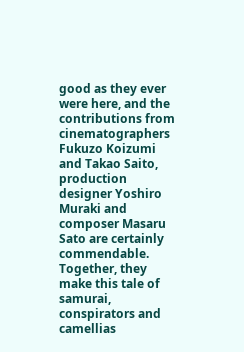good as they ever were here, and the contributions from cinematographers Fukuzo Koizumi and Takao Saito, production designer Yoshiro Muraki and composer Masaru Sato are certainly commendable. Together, they make this tale of samurai, conspirators and camellias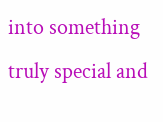into something truly special and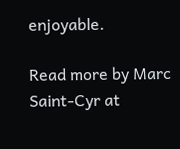enjoyable.

Read more by Marc Saint-Cyr at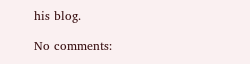his blog.

No comments: